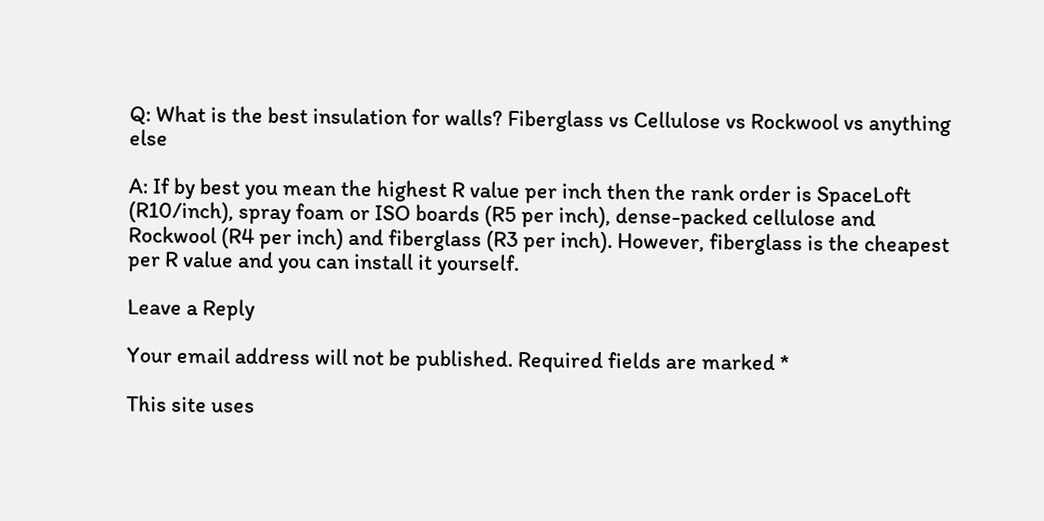Q: What is the best insulation for walls? Fiberglass vs Cellulose vs Rockwool vs anything else

A: If by best you mean the highest R value per inch then the rank order is SpaceLoft (R10/inch), spray foam or ISO boards (R5 per inch), dense-packed cellulose and Rockwool (R4 per inch) and fiberglass (R3 per inch). However, fiberglass is the cheapest per R value and you can install it yourself.

Leave a Reply

Your email address will not be published. Required fields are marked *

This site uses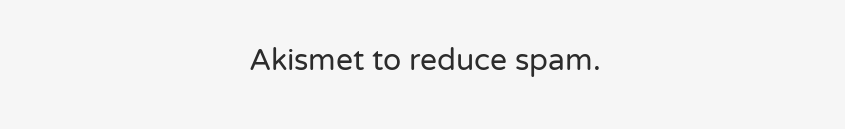Akismet to reduce spam.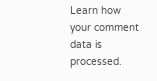Learn how your comment data is processed.